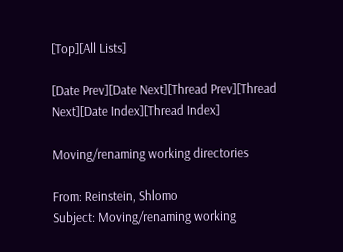[Top][All Lists]

[Date Prev][Date Next][Thread Prev][Thread Next][Date Index][Thread Index]

Moving/renaming working directories

From: Reinstein, Shlomo
Subject: Moving/renaming working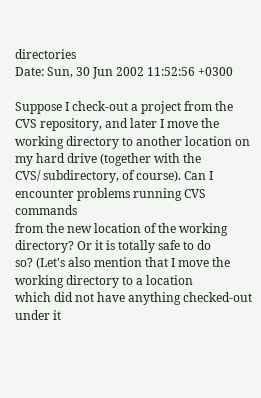directories
Date: Sun, 30 Jun 2002 11:52:56 +0300

Suppose I check-out a project from the CVS repository, and later I move the
working directory to another location on my hard drive (together with the
CVS/ subdirectory, of course). Can I encounter problems running CVS commands
from the new location of the working directory? Or it is totally safe to do
so? (Let's also mention that I move the working directory to a location
which did not have anything checked-out under it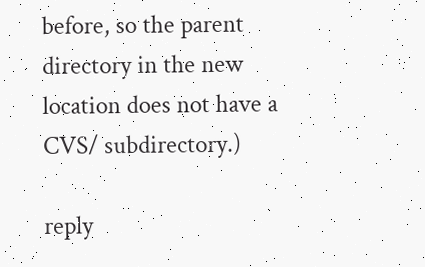before, so the parent
directory in the new location does not have a CVS/ subdirectory.)

reply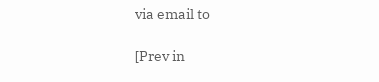via email to

[Prev in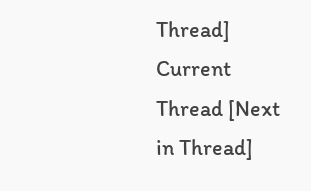Thread] Current Thread [Next in Thread]